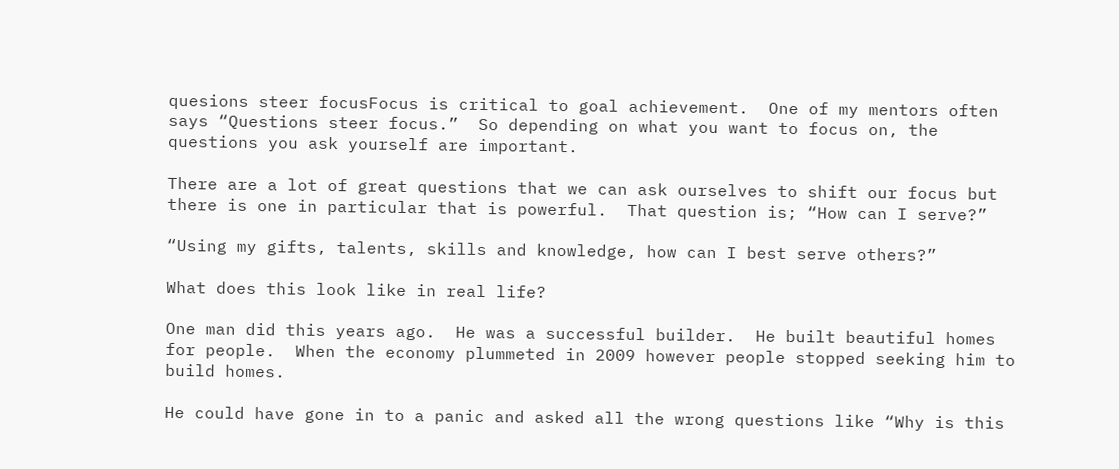quesions steer focusFocus is critical to goal achievement.  One of my mentors often says “Questions steer focus.”  So depending on what you want to focus on, the questions you ask yourself are important.

There are a lot of great questions that we can ask ourselves to shift our focus but there is one in particular that is powerful.  That question is; “How can I serve?”

“Using my gifts, talents, skills and knowledge, how can I best serve others?”

What does this look like in real life?

One man did this years ago.  He was a successful builder.  He built beautiful homes for people.  When the economy plummeted in 2009 however people stopped seeking him to build homes.

He could have gone in to a panic and asked all the wrong questions like “Why is this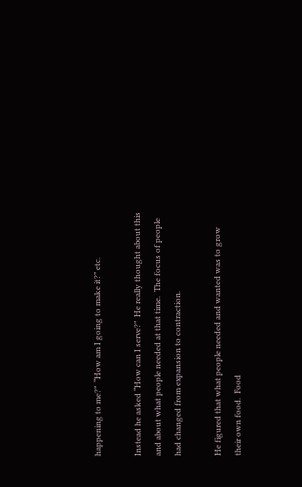happening to me?”  “How am I going to make it?” etc.

Instead he asked “How can I serve?”  He really thought about this and about what people needed at that time.  The focus of people had changed from expansion to contraction.

He figured that what people needed and wanted was to grow their own food.  Food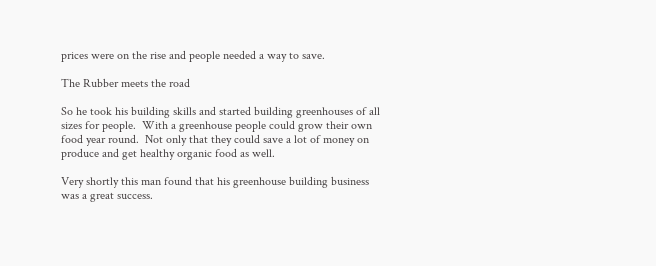prices were on the rise and people needed a way to save.

The Rubber meets the road

So he took his building skills and started building greenhouses of all sizes for people.  With a greenhouse people could grow their own food year round.  Not only that they could save a lot of money on produce and get healthy organic food as well.

Very shortly this man found that his greenhouse building business was a great success.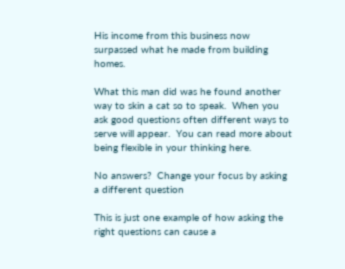His income from this business now surpassed what he made from building homes.

What this man did was he found another way to skin a cat so to speak.  When you ask good questions often different ways to serve will appear.  You can read more about being flexible in your thinking here.

No answers?  Change your focus by asking a different question

This is just one example of how asking the right questions can cause a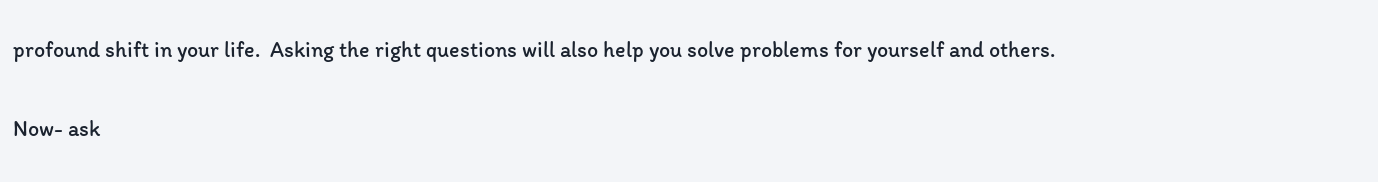profound shift in your life.  Asking the right questions will also help you solve problems for yourself and others.

Now- ask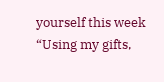yourself this week “Using my gifts,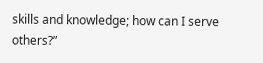skills and knowledge; how can I serve others?”